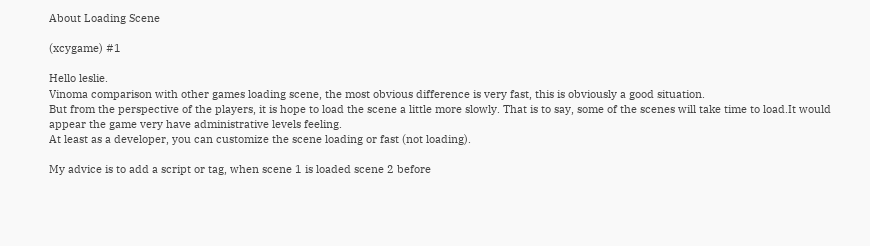About Loading Scene

(xcygame) #1

Hello leslie.
Vinoma comparison with other games loading scene, the most obvious difference is very fast, this is obviously a good situation.
But from the perspective of the players, it is hope to load the scene a little more slowly. That is to say, some of the scenes will take time to load.It would appear the game very have administrative levels feeling.
At least as a developer, you can customize the scene loading or fast (not loading).

My advice is to add a script or tag, when scene 1 is loaded scene 2 before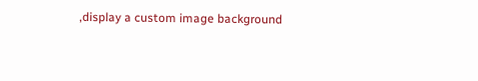,display a custom image background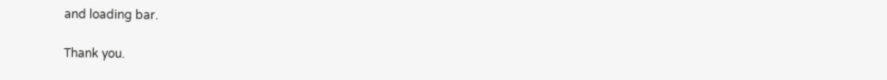and loading bar.

Thank you.